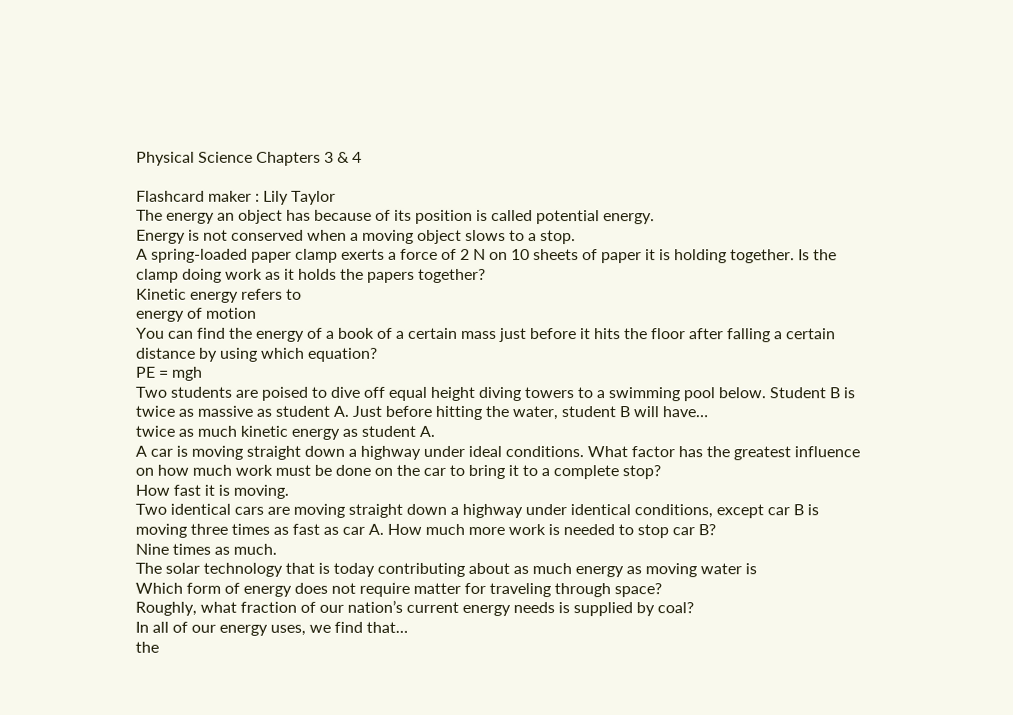Physical Science Chapters 3 & 4

Flashcard maker : Lily Taylor
The energy an object has because of its position is called potential energy.
Energy is not conserved when a moving object slows to a stop.
A spring-loaded paper clamp exerts a force of 2 N on 10 sheets of paper it is holding together. Is the clamp doing work as it holds the papers together?
Kinetic energy refers to
energy of motion
You can find the energy of a book of a certain mass just before it hits the floor after falling a certain distance by using which equation?
PE = mgh
Two students are poised to dive off equal height diving towers to a swimming pool below. Student B is twice as massive as student A. Just before hitting the water, student B will have…
twice as much kinetic energy as student A.
A car is moving straight down a highway under ideal conditions. What factor has the greatest influence on how much work must be done on the car to bring it to a complete stop?
How fast it is moving.
Two identical cars are moving straight down a highway under identical conditions, except car B is moving three times as fast as car A. How much more work is needed to stop car B?
Nine times as much.
The solar technology that is today contributing about as much energy as moving water is
Which form of energy does not require matter for traveling through space?
Roughly, what fraction of our nation’s current energy needs is supplied by coal?
In all of our energy uses, we find that…
the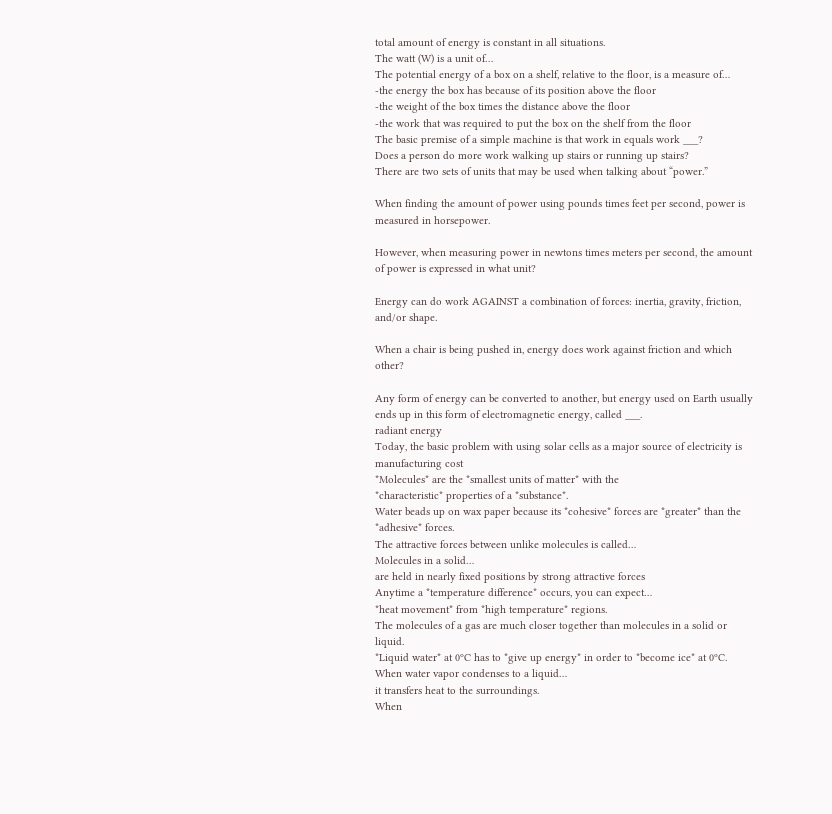total amount of energy is constant in all situations.
The watt (W) is a unit of…
The potential energy of a box on a shelf, relative to the floor, is a measure of…
-the energy the box has because of its position above the floor
-the weight of the box times the distance above the floor
-the work that was required to put the box on the shelf from the floor
The basic premise of a simple machine is that work in equals work ___?
Does a person do more work walking up stairs or running up stairs?
There are two sets of units that may be used when talking about “power.”

When finding the amount of power using pounds times feet per second, power is measured in horsepower.

However, when measuring power in newtons times meters per second, the amount of power is expressed in what unit?

Energy can do work AGAINST a combination of forces: inertia, gravity, friction, and/or shape.

When a chair is being pushed in, energy does work against friction and which other?

Any form of energy can be converted to another, but energy used on Earth usually ends up in this form of electromagnetic energy, called ___.
radiant energy
Today, the basic problem with using solar cells as a major source of electricity is
manufacturing cost
*Molecules* are the *smallest units of matter* with the
*characteristic* properties of a *substance*.
Water beads up on wax paper because its *cohesive* forces are *greater* than the *adhesive* forces.
The attractive forces between unlike molecules is called…
Molecules in a solid…
are held in nearly fixed positions by strong attractive forces
Anytime a *temperature difference* occurs, you can expect…
*heat movement* from *high temperature* regions.
The molecules of a gas are much closer together than molecules in a solid or liquid.
*Liquid water* at 0ºC has to *give up energy* in order to *become ice* at 0ºC.
When water vapor condenses to a liquid…
it transfers heat to the surroundings.
When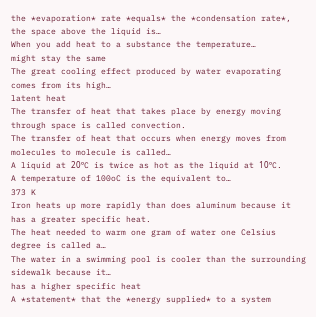the *evaporation* rate *equals* the *condensation rate*, the space above the liquid is…
When you add heat to a substance the temperature…
might stay the same
The great cooling effect produced by water evaporating comes from its high…
latent heat
The transfer of heat that takes place by energy moving through space is called convection.
The transfer of heat that occurs when energy moves from molecules to molecule is called…
A liquid at 20ºC is twice as hot as the liquid at 10ºC.
A temperature of 100oC is the equivalent to…
373 K
Iron heats up more rapidly than does aluminum because it has a greater specific heat.
The heat needed to warm one gram of water one Celsius degree is called a…
The water in a swimming pool is cooler than the surrounding sidewalk because it…
has a higher specific heat
A *statement* that the *energy supplied* to a system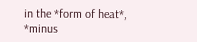in the *form of heat*, *minus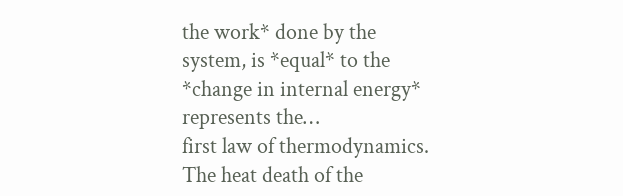the work* done by the system, is *equal* to the *change in internal energy* represents the…
first law of thermodynamics.
The heat death of the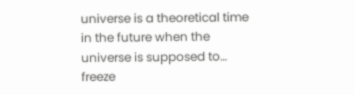universe is a theoretical time in the future when the universe is supposed to…
freeze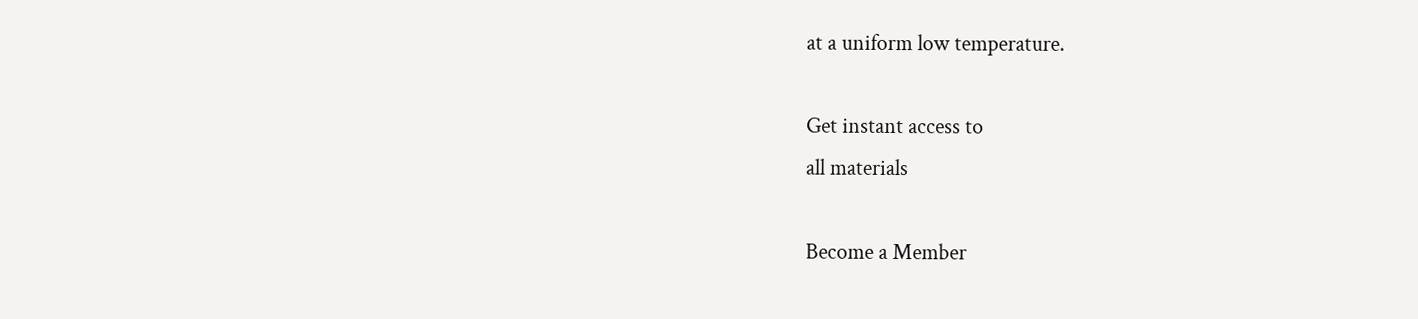at a uniform low temperature.

Get instant access to
all materials

Become a Member